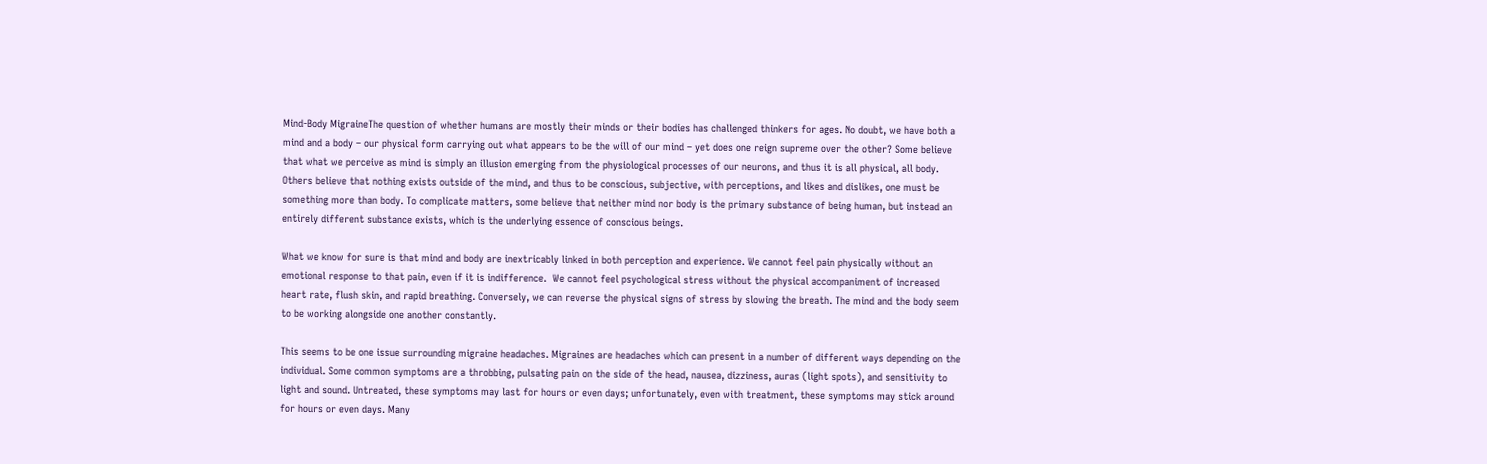Mind-Body MigraineThe question of whether humans are mostly their minds or their bodies has challenged thinkers for ages. No doubt, we have both a mind and a body – our physical form carrying out what appears to be the will of our mind – yet does one reign supreme over the other? Some believe that what we perceive as mind is simply an illusion emerging from the physiological processes of our neurons, and thus it is all physical, all body. Others believe that nothing exists outside of the mind, and thus to be conscious, subjective, with perceptions, and likes and dislikes, one must be something more than body. To complicate matters, some believe that neither mind nor body is the primary substance of being human, but instead an entirely different substance exists, which is the underlying essence of conscious beings.

What we know for sure is that mind and body are inextricably linked in both perception and experience. We cannot feel pain physically without an emotional response to that pain, even if it is indifference.  We cannot feel psychological stress without the physical accompaniment of increased heart rate, flush skin, and rapid breathing. Conversely, we can reverse the physical signs of stress by slowing the breath. The mind and the body seem to be working alongside one another constantly.

This seems to be one issue surrounding migraine headaches. Migraines are headaches which can present in a number of different ways depending on the individual. Some common symptoms are a throbbing, pulsating pain on the side of the head, nausea, dizziness, auras (light spots), and sensitivity to light and sound. Untreated, these symptoms may last for hours or even days; unfortunately, even with treatment, these symptoms may stick around for hours or even days. Many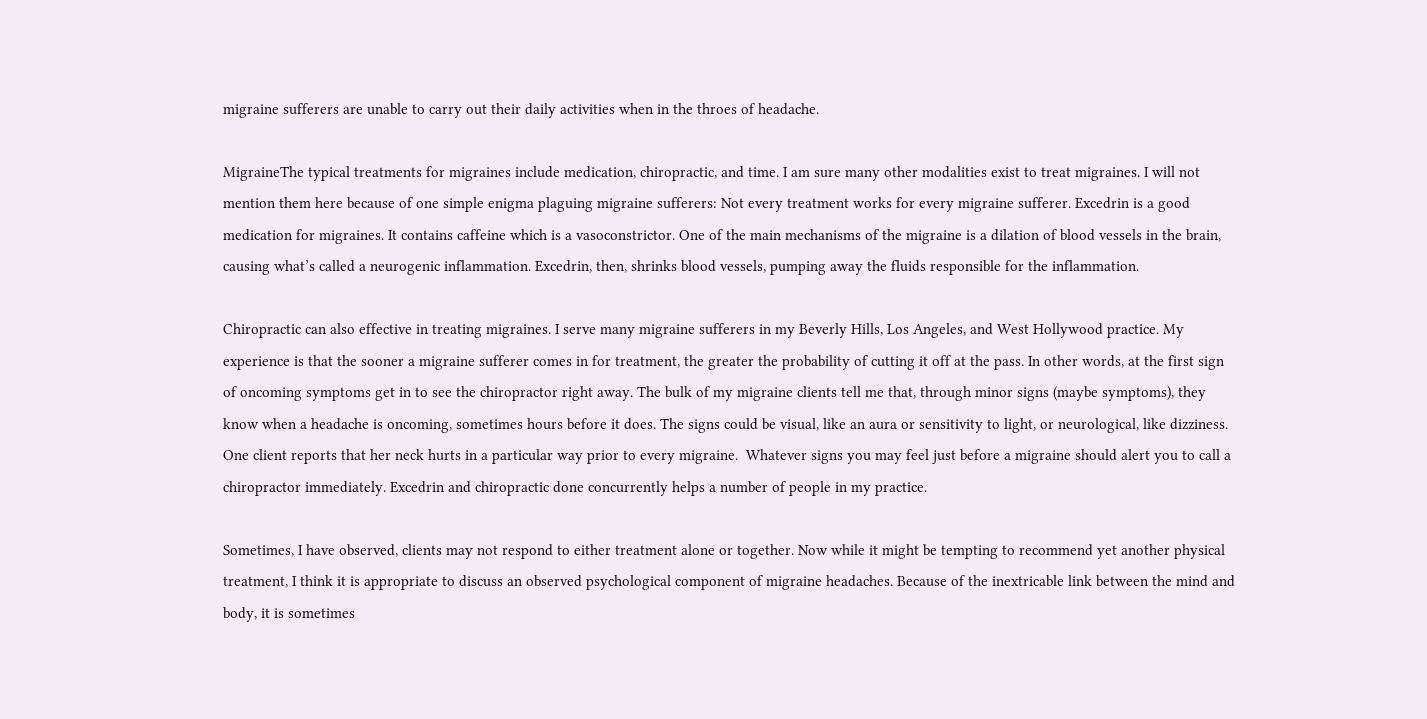migraine sufferers are unable to carry out their daily activities when in the throes of headache.

MigraineThe typical treatments for migraines include medication, chiropractic, and time. I am sure many other modalities exist to treat migraines. I will not mention them here because of one simple enigma plaguing migraine sufferers: Not every treatment works for every migraine sufferer. Excedrin is a good medication for migraines. It contains caffeine which is a vasoconstrictor. One of the main mechanisms of the migraine is a dilation of blood vessels in the brain, causing what’s called a neurogenic inflammation. Excedrin, then, shrinks blood vessels, pumping away the fluids responsible for the inflammation.

Chiropractic can also effective in treating migraines. I serve many migraine sufferers in my Beverly Hills, Los Angeles, and West Hollywood practice. My experience is that the sooner a migraine sufferer comes in for treatment, the greater the probability of cutting it off at the pass. In other words, at the first sign of oncoming symptoms get in to see the chiropractor right away. The bulk of my migraine clients tell me that, through minor signs (maybe symptoms), they know when a headache is oncoming, sometimes hours before it does. The signs could be visual, like an aura or sensitivity to light, or neurological, like dizziness. One client reports that her neck hurts in a particular way prior to every migraine.  Whatever signs you may feel just before a migraine should alert you to call a chiropractor immediately. Excedrin and chiropractic done concurrently helps a number of people in my practice.

Sometimes, I have observed, clients may not respond to either treatment alone or together. Now while it might be tempting to recommend yet another physical treatment, I think it is appropriate to discuss an observed psychological component of migraine headaches. Because of the inextricable link between the mind and body, it is sometimes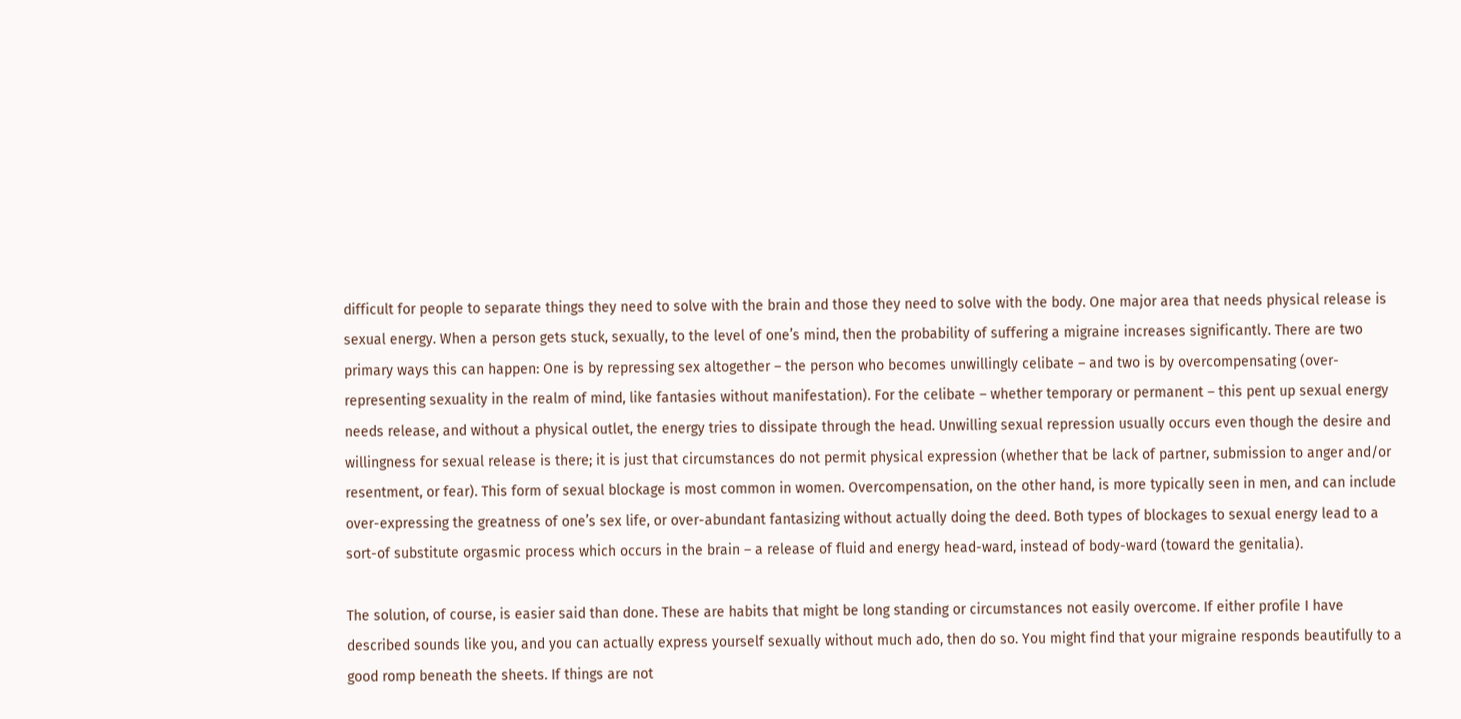difficult for people to separate things they need to solve with the brain and those they need to solve with the body. One major area that needs physical release is sexual energy. When a person gets stuck, sexually, to the level of one’s mind, then the probability of suffering a migraine increases significantly. There are two primary ways this can happen: One is by repressing sex altogether – the person who becomes unwillingly celibate – and two is by overcompensating (over-representing sexuality in the realm of mind, like fantasies without manifestation). For the celibate – whether temporary or permanent – this pent up sexual energy needs release, and without a physical outlet, the energy tries to dissipate through the head. Unwilling sexual repression usually occurs even though the desire and willingness for sexual release is there; it is just that circumstances do not permit physical expression (whether that be lack of partner, submission to anger and/or resentment, or fear). This form of sexual blockage is most common in women. Overcompensation, on the other hand, is more typically seen in men, and can include over-expressing the greatness of one’s sex life, or over-abundant fantasizing without actually doing the deed. Both types of blockages to sexual energy lead to a sort-of substitute orgasmic process which occurs in the brain – a release of fluid and energy head-ward, instead of body-ward (toward the genitalia).

The solution, of course, is easier said than done. These are habits that might be long standing or circumstances not easily overcome. If either profile I have described sounds like you, and you can actually express yourself sexually without much ado, then do so. You might find that your migraine responds beautifully to a good romp beneath the sheets. If things are not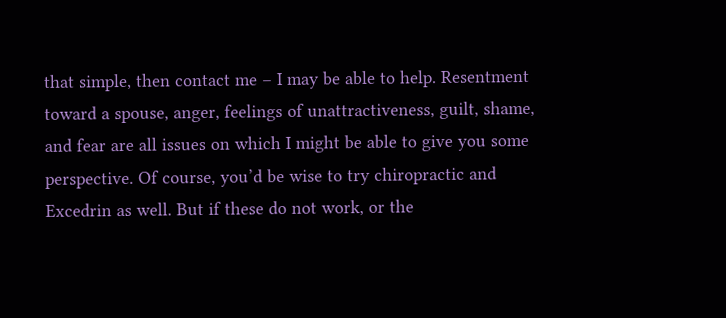that simple, then contact me – I may be able to help. Resentment toward a spouse, anger, feelings of unattractiveness, guilt, shame, and fear are all issues on which I might be able to give you some perspective. Of course, you’d be wise to try chiropractic and Excedrin as well. But if these do not work, or the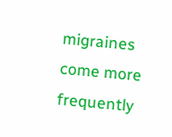migraines come more frequently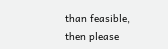than feasible, then please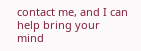contact me, and I can help bring your mind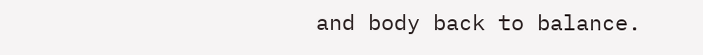and body back to balance.